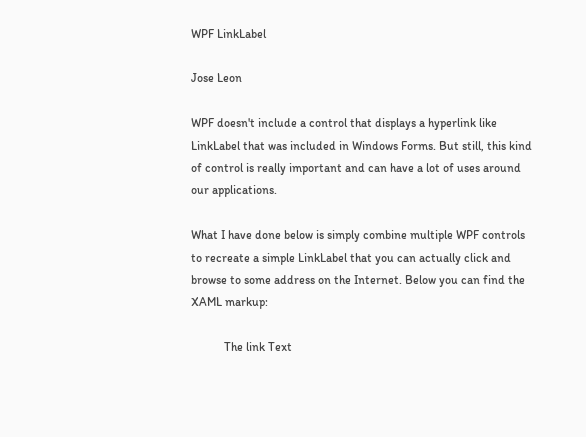WPF LinkLabel

Jose Leon

WPF doesn't include a control that displays a hyperlink like LinkLabel that was included in Windows Forms. But still, this kind of control is really important and can have a lot of uses around our applications.

What I have done below is simply combine multiple WPF controls to recreate a simple LinkLabel that you can actually click and browse to some address on the Internet. Below you can find the XAML markup:

           The link Text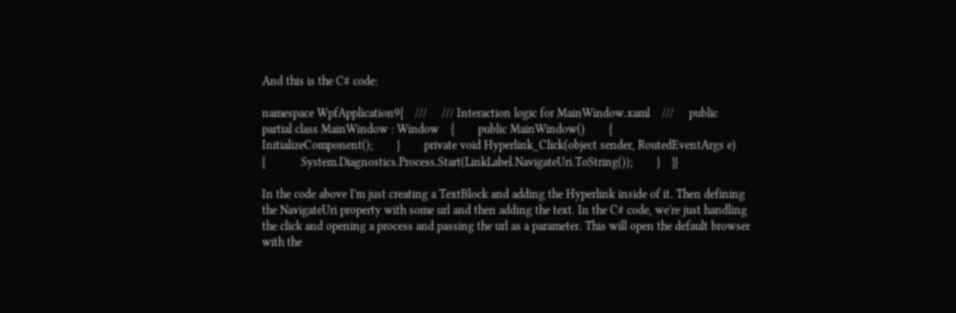And this is the C# code:

namespace WpfApplication9{    ///     /// Interaction logic for MainWindow.xaml    ///     public partial class MainWindow : Window    {        public MainWindow()        {            InitializeComponent();        }        private void Hyperlink_Click(object sender, RoutedEventArgs e)        {            System.Diagnostics.Process.Start(LinkLabel.NavigateUri.ToString());        }    }}

In the code above I'm just creating a TextBlock and adding the Hyperlink inside of it. Then defining the NavigateUri property with some url and then adding the text. In the C# code, we're just handling the click and opening a process and passing the url as a parameter. This will open the default browser with the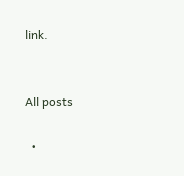link.


All posts

  •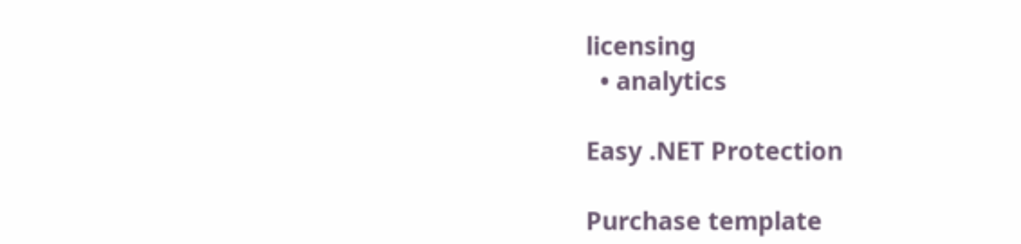licensing
  • analytics

Easy .NET Protection

Purchase template